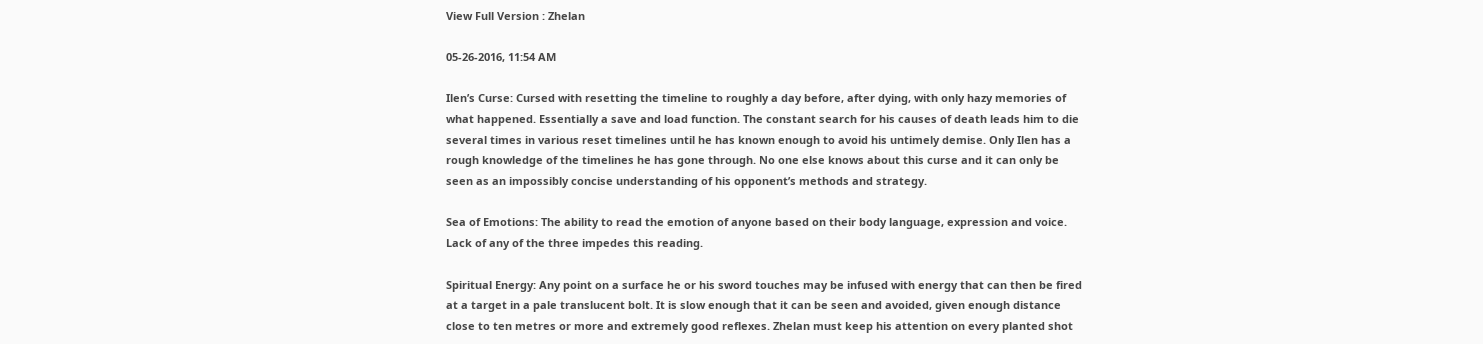View Full Version : Zhelan

05-26-2016, 11:54 AM

Ilen’s Curse: Cursed with resetting the timeline to roughly a day before, after dying, with only hazy memories of what happened. Essentially a save and load function. The constant search for his causes of death leads him to die several times in various reset timelines until he has known enough to avoid his untimely demise. Only Ilen has a rough knowledge of the timelines he has gone through. No one else knows about this curse and it can only be seen as an impossibly concise understanding of his opponent’s methods and strategy.

Sea of Emotions: The ability to read the emotion of anyone based on their body language, expression and voice. Lack of any of the three impedes this reading.

Spiritual Energy: Any point on a surface he or his sword touches may be infused with energy that can then be fired at a target in a pale translucent bolt. It is slow enough that it can be seen and avoided, given enough distance close to ten metres or more and extremely good reflexes. Zhelan must keep his attention on every planted shot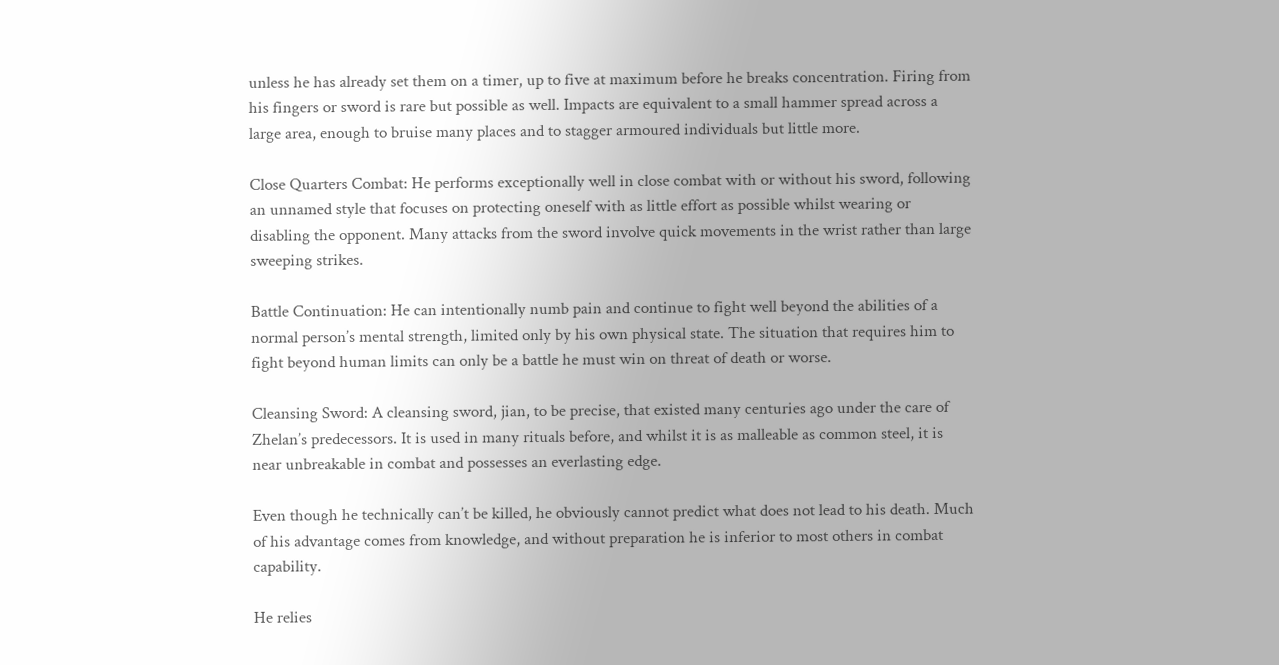unless he has already set them on a timer, up to five at maximum before he breaks concentration. Firing from his fingers or sword is rare but possible as well. Impacts are equivalent to a small hammer spread across a large area, enough to bruise many places and to stagger armoured individuals but little more.

Close Quarters Combat: He performs exceptionally well in close combat with or without his sword, following an unnamed style that focuses on protecting oneself with as little effort as possible whilst wearing or disabling the opponent. Many attacks from the sword involve quick movements in the wrist rather than large sweeping strikes.

Battle Continuation: He can intentionally numb pain and continue to fight well beyond the abilities of a normal person’s mental strength, limited only by his own physical state. The situation that requires him to fight beyond human limits can only be a battle he must win on threat of death or worse.

Cleansing Sword: A cleansing sword, jian, to be precise, that existed many centuries ago under the care of Zhelan’s predecessors. It is used in many rituals before, and whilst it is as malleable as common steel, it is near unbreakable in combat and possesses an everlasting edge.

Even though he technically can’t be killed, he obviously cannot predict what does not lead to his death. Much of his advantage comes from knowledge, and without preparation he is inferior to most others in combat capability.

He relies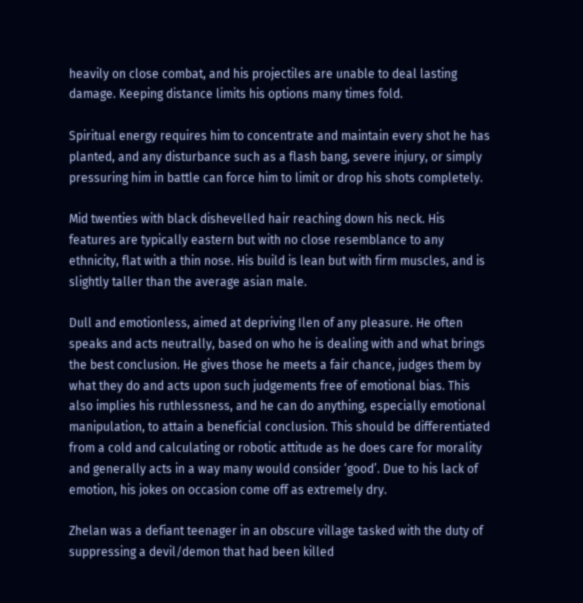heavily on close combat, and his projectiles are unable to deal lasting damage. Keeping distance limits his options many times fold.

Spiritual energy requires him to concentrate and maintain every shot he has planted, and any disturbance such as a flash bang, severe injury, or simply pressuring him in battle can force him to limit or drop his shots completely.

Mid twenties with black dishevelled hair reaching down his neck. His features are typically eastern but with no close resemblance to any ethnicity, flat with a thin nose. His build is lean but with firm muscles, and is slightly taller than the average asian male.

Dull and emotionless, aimed at depriving Ilen of any pleasure. He often speaks and acts neutrally, based on who he is dealing with and what brings the best conclusion. He gives those he meets a fair chance, judges them by what they do and acts upon such judgements free of emotional bias. This also implies his ruthlessness, and he can do anything, especially emotional manipulation, to attain a beneficial conclusion. This should be differentiated from a cold and calculating or robotic attitude as he does care for morality and generally acts in a way many would consider ‘good’. Due to his lack of emotion, his jokes on occasion come off as extremely dry.

Zhelan was a defiant teenager in an obscure village tasked with the duty of suppressing a devil/demon that had been killed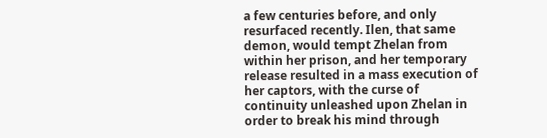a few centuries before, and only resurfaced recently. Ilen, that same demon, would tempt Zhelan from within her prison, and her temporary release resulted in a mass execution of her captors, with the curse of continuity unleashed upon Zhelan in order to break his mind through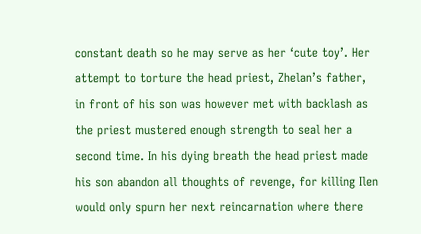constant death so he may serve as her ‘cute toy’. Her attempt to torture the head priest, Zhelan’s father, in front of his son was however met with backlash as the priest mustered enough strength to seal her a second time. In his dying breath the head priest made his son abandon all thoughts of revenge, for killing Ilen would only spurn her next reincarnation where there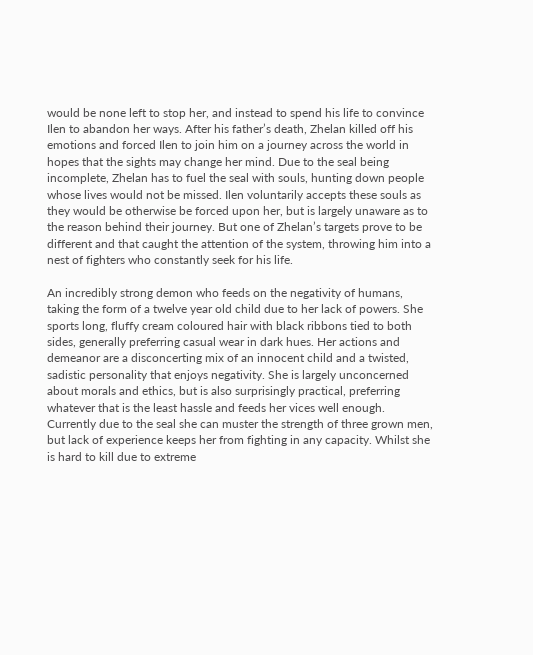would be none left to stop her, and instead to spend his life to convince Ilen to abandon her ways. After his father’s death, Zhelan killed off his emotions and forced Ilen to join him on a journey across the world in hopes that the sights may change her mind. Due to the seal being incomplete, Zhelan has to fuel the seal with souls, hunting down people whose lives would not be missed. Ilen voluntarily accepts these souls as they would be otherwise be forced upon her, but is largely unaware as to the reason behind their journey. But one of Zhelan’s targets prove to be different and that caught the attention of the system, throwing him into a nest of fighters who constantly seek for his life.

An incredibly strong demon who feeds on the negativity of humans, taking the form of a twelve year old child due to her lack of powers. She sports long, fluffy cream coloured hair with black ribbons tied to both sides, generally preferring casual wear in dark hues. Her actions and demeanor are a disconcerting mix of an innocent child and a twisted, sadistic personality that enjoys negativity. She is largely unconcerned about morals and ethics, but is also surprisingly practical, preferring whatever that is the least hassle and feeds her vices well enough. Currently due to the seal she can muster the strength of three grown men, but lack of experience keeps her from fighting in any capacity. Whilst she is hard to kill due to extreme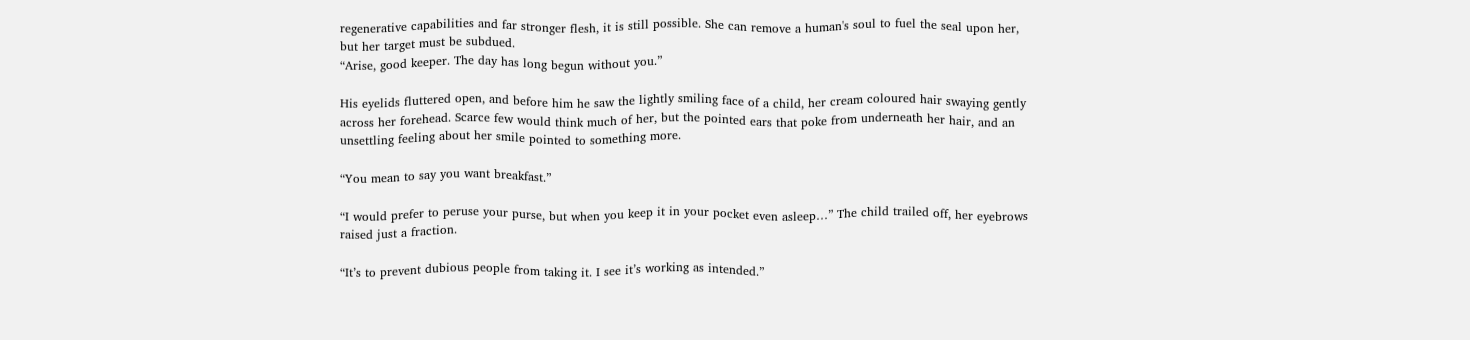regenerative capabilities and far stronger flesh, it is still possible. She can remove a human's soul to fuel the seal upon her, but her target must be subdued.
“Arise, good keeper. The day has long begun without you.”

His eyelids fluttered open, and before him he saw the lightly smiling face of a child, her cream coloured hair swaying gently across her forehead. Scarce few would think much of her, but the pointed ears that poke from underneath her hair, and an unsettling feeling about her smile pointed to something more.

“You mean to say you want breakfast.”

“I would prefer to peruse your purse, but when you keep it in your pocket even asleep…” The child trailed off, her eyebrows raised just a fraction.

“It’s to prevent dubious people from taking it. I see it’s working as intended.”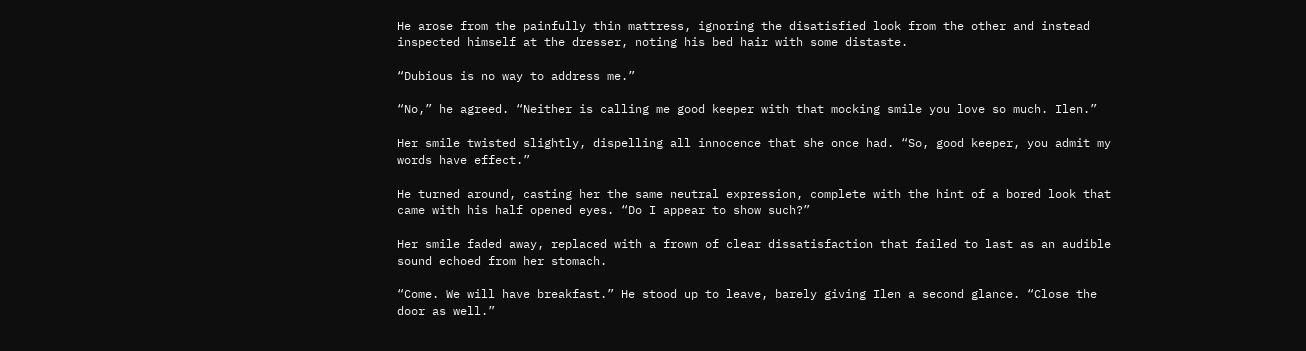He arose from the painfully thin mattress, ignoring the disatisfied look from the other and instead inspected himself at the dresser, noting his bed hair with some distaste.

“Dubious is no way to address me.”

“No,” he agreed. “Neither is calling me good keeper with that mocking smile you love so much. Ilen.”

Her smile twisted slightly, dispelling all innocence that she once had. “So, good keeper, you admit my words have effect.”

He turned around, casting her the same neutral expression, complete with the hint of a bored look that came with his half opened eyes. “Do I appear to show such?”

Her smile faded away, replaced with a frown of clear dissatisfaction that failed to last as an audible sound echoed from her stomach.

“Come. We will have breakfast.” He stood up to leave, barely giving Ilen a second glance. “Close the door as well.”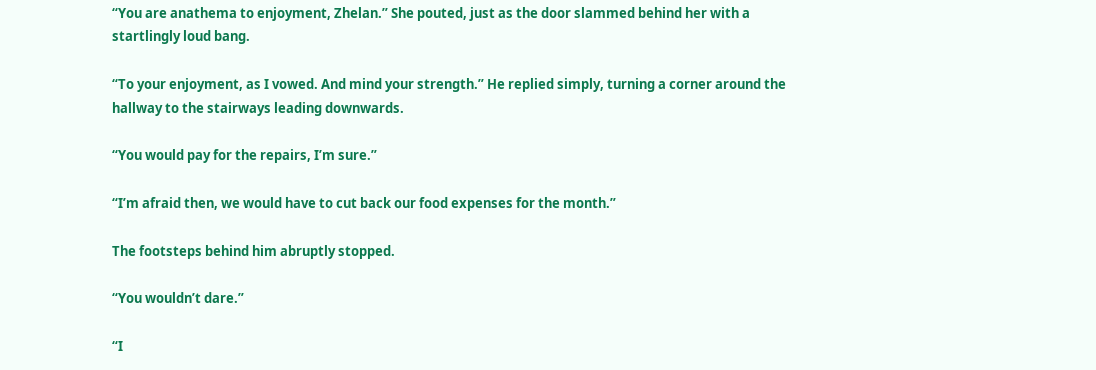“You are anathema to enjoyment, Zhelan.” She pouted, just as the door slammed behind her with a startlingly loud bang.

“To your enjoyment, as I vowed. And mind your strength.” He replied simply, turning a corner around the hallway to the stairways leading downwards.

“You would pay for the repairs, I’m sure.”

“I’m afraid then, we would have to cut back our food expenses for the month.”

The footsteps behind him abruptly stopped.

“You wouldn’t dare.”

“I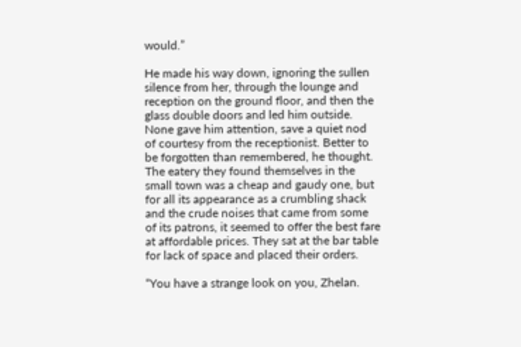would.”

He made his way down, ignoring the sullen silence from her, through the lounge and reception on the ground floor, and then the glass double doors and led him outside. None gave him attention, save a quiet nod of courtesy from the receptionist. Better to be forgotten than remembered, he thought.
The eatery they found themselves in the small town was a cheap and gaudy one, but for all its appearance as a crumbling shack and the crude noises that came from some of its patrons, it seemed to offer the best fare at affordable prices. They sat at the bar table for lack of space and placed their orders.

“You have a strange look on you, Zhelan.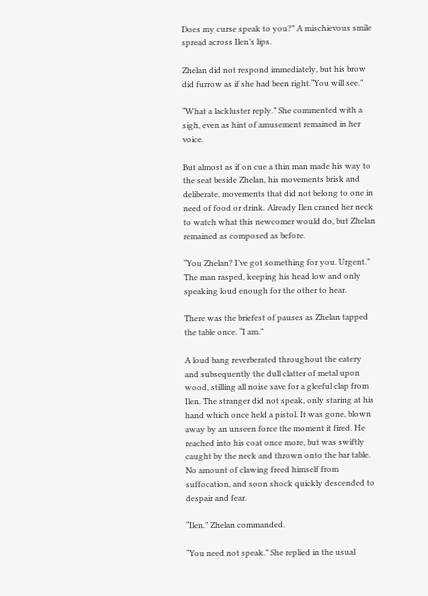Does my curse speak to you?” A mischievous smile spread across Ilen’s lips.

Zhelan did not respond immediately, but his brow did furrow as if she had been right.“You will see.”

“What a lackluster reply.” She commented with a sigh, even as hint of amusement remained in her voice.

But almost as if on cue a thin man made his way to the seat beside Zhelan, his movements brisk and deliberate, movements that did not belong to one in need of food or drink. Already Ilen craned her neck to watch what this newcomer would do, but Zhelan remained as composed as before.

“You Zhelan? I’ve got something for you. Urgent.” The man rasped, keeping his head low and only speaking loud enough for the other to hear.

There was the briefest of pauses as Zhelan tapped the table once. “I am.”

A loud bang reverberated throughout the eatery and subsequently the dull clatter of metal upon wood, stilling all noise save for a gleeful clap from Ilen. The stranger did not speak, only staring at his hand which once held a pistol. It was gone, blown away by an unseen force the moment it fired. He reached into his coat once more, but was swiftly caught by the neck and thrown onto the bar table. No amount of clawing freed himself from suffocation, and soon shock quickly descended to despair and fear.

“Ilen.” Zhelan commanded.

“You need not speak.” She replied in the usual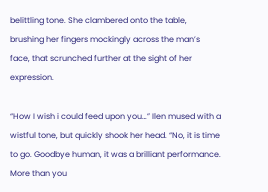belittling tone. She clambered onto the table, brushing her fingers mockingly across the man’s face, that scrunched further at the sight of her expression.

“How I wish i could feed upon you…” Ilen mused with a wistful tone, but quickly shook her head. “No, it is time to go. Goodbye human, it was a brilliant performance. More than you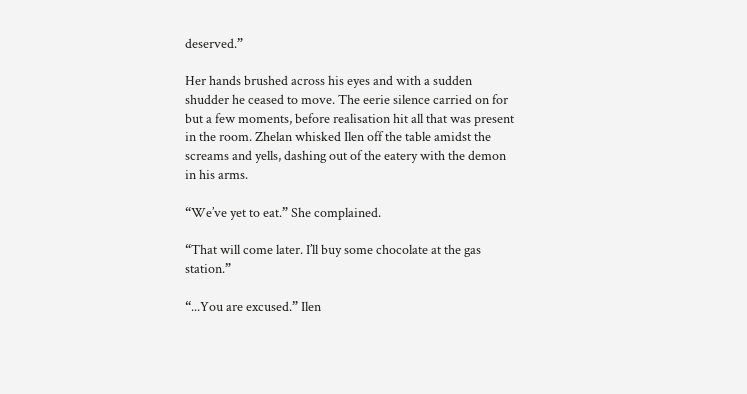deserved.”

Her hands brushed across his eyes and with a sudden shudder he ceased to move. The eerie silence carried on for but a few moments, before realisation hit all that was present in the room. Zhelan whisked Ilen off the table amidst the screams and yells, dashing out of the eatery with the demon in his arms.

“We’ve yet to eat.” She complained.

“That will come later. I’ll buy some chocolate at the gas station.”

“...You are excused.” Ilen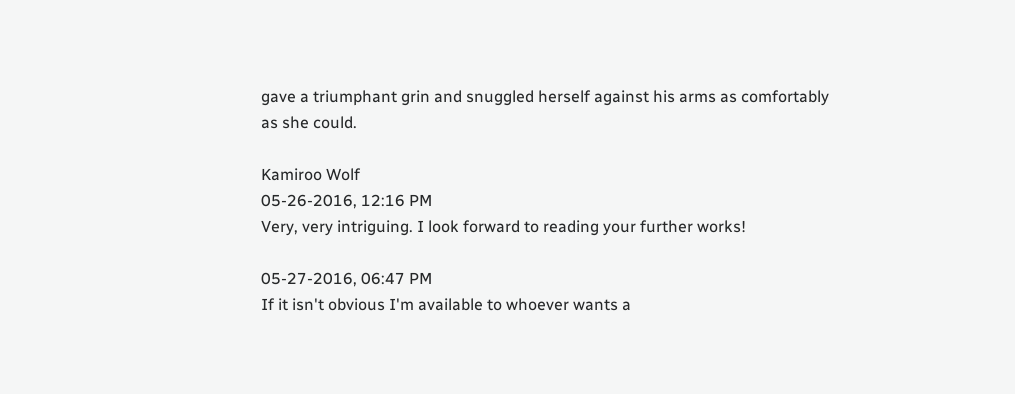gave a triumphant grin and snuggled herself against his arms as comfortably as she could.

Kamiroo Wolf
05-26-2016, 12:16 PM
Very, very intriguing. I look forward to reading your further works!

05-27-2016, 06:47 PM
If it isn't obvious I'm available to whoever wants a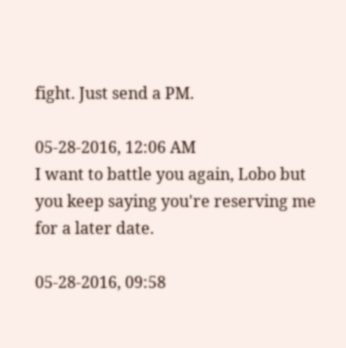fight. Just send a PM.

05-28-2016, 12:06 AM
I want to battle you again, Lobo but you keep saying you're reserving me for a later date.

05-28-2016, 09:58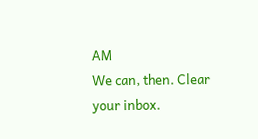AM
We can, then. Clear your inbox.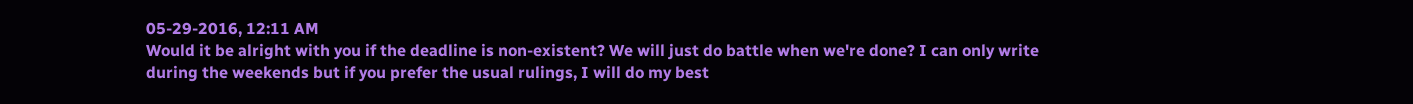05-29-2016, 12:11 AM
Would it be alright with you if the deadline is non-existent? We will just do battle when we're done? I can only write during the weekends but if you prefer the usual rulings, I will do my best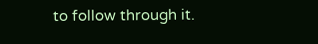to follow through it.